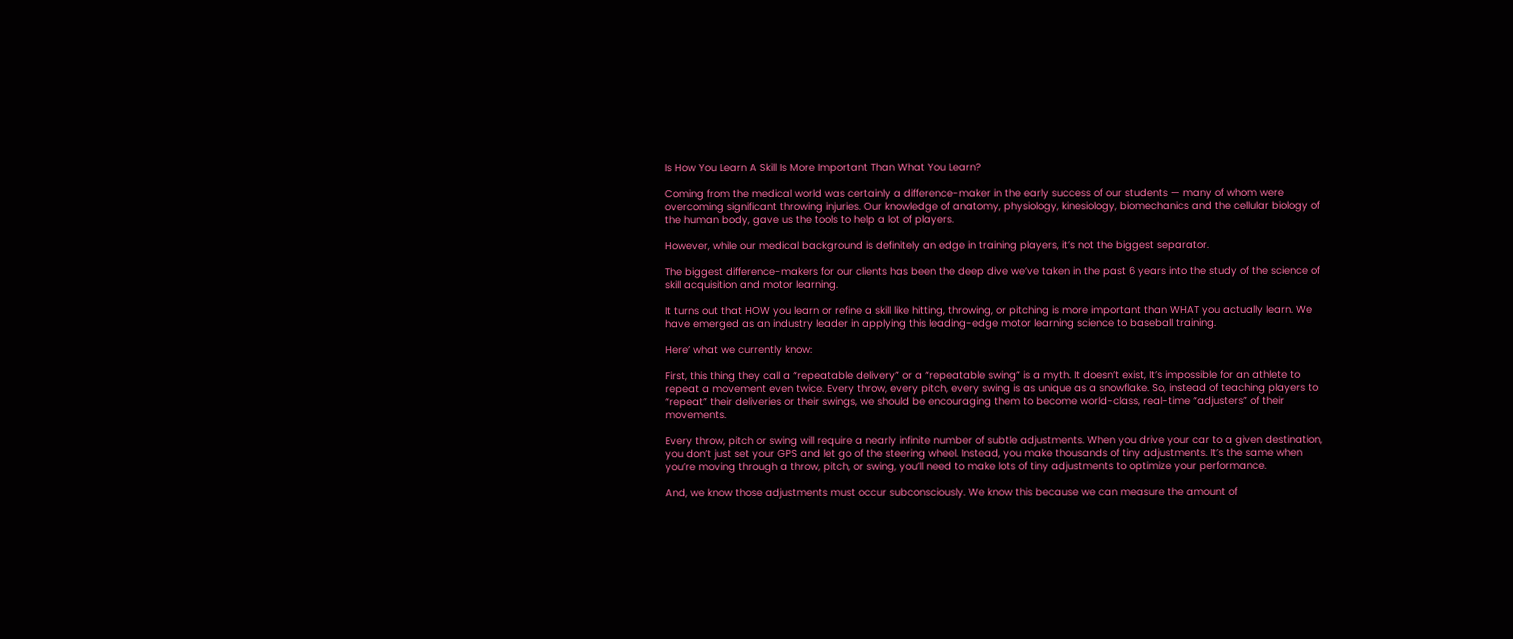Is How You Learn A Skill Is More Important Than What You Learn?

Coming from the medical world was certainly a difference-maker in the early success of our students — many of whom were overcoming significant throwing injuries. Our knowledge of anatomy, physiology, kinesiology, biomechanics and the cellular biology of the human body, gave us the tools to help a lot of players.

However, while our medical background is definitely an edge in training players, it’s not the biggest separator.

The biggest difference-makers for our clients has been the deep dive we’ve taken in the past 6 years into the study of the science of skill acquisition and motor learning.

It turns out that HOW you learn or refine a skill like hitting, throwing, or pitching is more important than WHAT you actually learn. We have emerged as an industry leader in applying this leading-edge motor learning science to baseball training.

Here’ what we currently know:

First, this thing they call a “repeatable delivery” or a “repeatable swing” is a myth. It doesn’t exist, It’s impossible for an athlete to repeat a movement even twice. Every throw, every pitch, every swing is as unique as a snowflake. So, instead of teaching players to “repeat” their deliveries or their swings, we should be encouraging them to become world-class, real-time “adjusters” of their movements.

Every throw, pitch or swing will require a nearly infinite number of subtle adjustments. When you drive your car to a given destination, you don’t just set your GPS and let go of the steering wheel. Instead, you make thousands of tiny adjustments. It’s the same when you’re moving through a throw, pitch, or swing, you’ll need to make lots of tiny adjustments to optimize your performance.

And, we know those adjustments must occur subconsciously. We know this because we can measure the amount of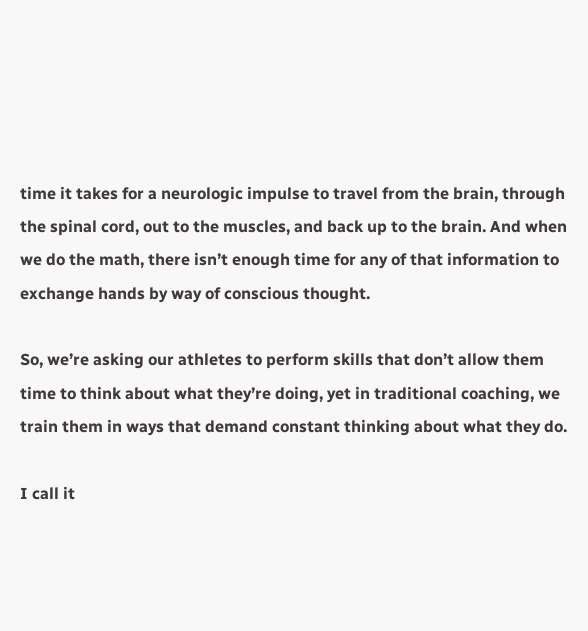time it takes for a neurologic impulse to travel from the brain, through the spinal cord, out to the muscles, and back up to the brain. And when we do the math, there isn’t enough time for any of that information to exchange hands by way of conscious thought.

So, we’re asking our athletes to perform skills that don’t allow them time to think about what they’re doing, yet in traditional coaching, we train them in ways that demand constant thinking about what they do.

I call it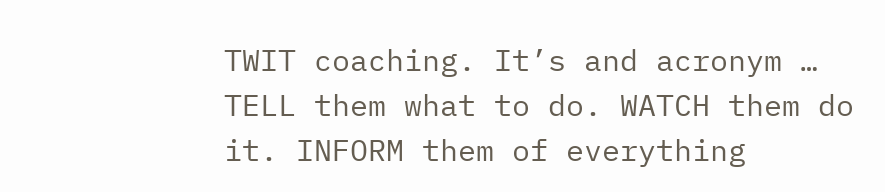TWIT coaching. It’s and acronym … TELL them what to do. WATCH them do it. INFORM them of everything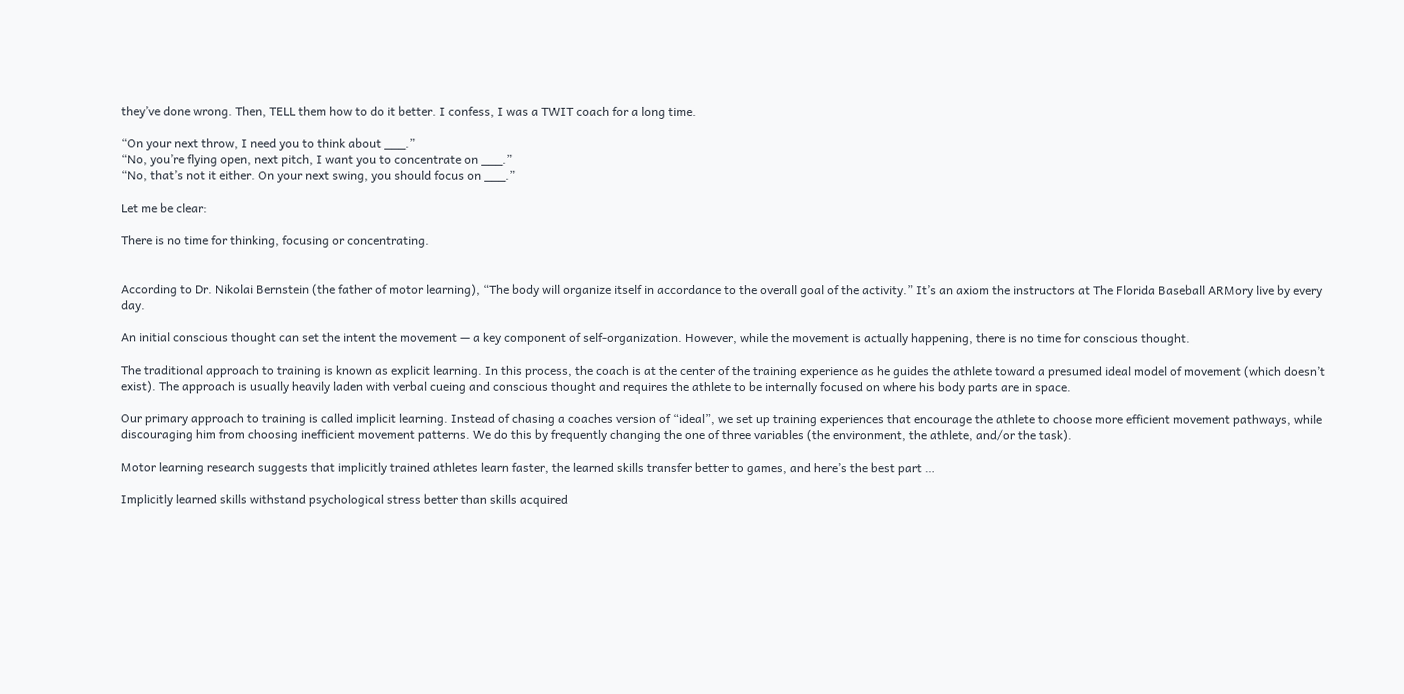they’ve done wrong. Then, TELL them how to do it better. I confess, I was a TWIT coach for a long time.

“On your next throw, I need you to think about ___.”
“No, you’re flying open, next pitch, I want you to concentrate on ___.”
“No, that’s not it either. On your next swing, you should focus on ___.”

Let me be clear:

There is no time for thinking, focusing or concentrating.


According to Dr. Nikolai Bernstein (the father of motor learning), “The body will organize itself in accordance to the overall goal of the activity.” It’s an axiom the instructors at The Florida Baseball ARMory live by every day.

An initial conscious thought can set the intent the movement — a key component of self-organization. However, while the movement is actually happening, there is no time for conscious thought.

The traditional approach to training is known as explicit learning. In this process, the coach is at the center of the training experience as he guides the athlete toward a presumed ideal model of movement (which doesn’t exist). The approach is usually heavily laden with verbal cueing and conscious thought and requires the athlete to be internally focused on where his body parts are in space.

Our primary approach to training is called implicit learning. Instead of chasing a coaches version of “ideal”, we set up training experiences that encourage the athlete to choose more efficient movement pathways, while discouraging him from choosing inefficient movement patterns. We do this by frequently changing the one of three variables (the environment, the athlete, and/or the task).

Motor learning research suggests that implicitly trained athletes learn faster, the learned skills transfer better to games, and here’s the best part …

Implicitly learned skills withstand psychological stress better than skills acquired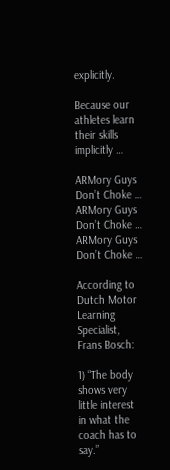explicitly.

Because our athletes learn their skills implicitly …

ARMory Guys Don’t Choke …
ARMory Guys Don’t Choke …
ARMory Guys Don’t Choke …

According to Dutch Motor Learning Specialist, Frans Bosch:

1) “The body shows very little interest in what the coach has to say.”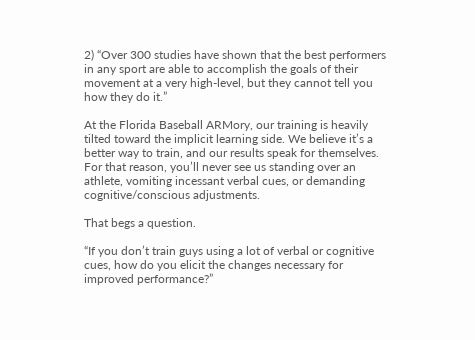2) “Over 300 studies have shown that the best performers in any sport are able to accomplish the goals of their movement at a very high-level, but they cannot tell you how they do it.”

At the Florida Baseball ARMory, our training is heavily tilted toward the implicit learning side. We believe it’s a better way to train, and our results speak for themselves. For that reason, you’ll never see us standing over an athlete, vomiting incessant verbal cues, or demanding cognitive/conscious adjustments.

That begs a question.

“If you don’t train guys using a lot of verbal or cognitive cues, how do you elicit the changes necessary for improved performance?”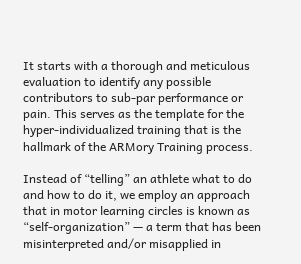It starts with a thorough and meticulous evaluation to identify any possible contributors to sub-par performance or pain. This serves as the template for the hyper-individualized training that is the hallmark of the ARMory Training process.

Instead of “telling” an athlete what to do and how to do it, we employ an approach that in motor learning circles is known as “self-organization” — a term that has been misinterpreted and/or misapplied in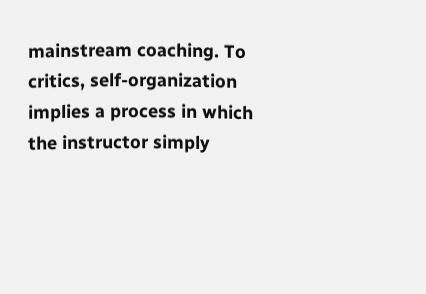mainstream coaching. To critics, self-organization implies a process in which the instructor simply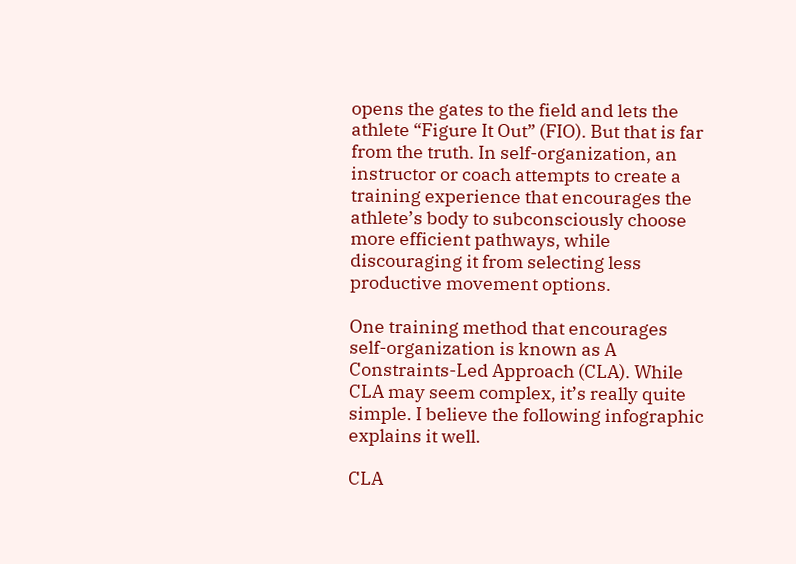opens the gates to the field and lets the athlete “Figure It Out” (FIO). But that is far from the truth. In self-organization, an instructor or coach attempts to create a training experience that encourages the athlete’s body to subconsciously choose more efficient pathways, while discouraging it from selecting less productive movement options.

One training method that encourages self-organization is known as A Constraints-Led Approach (CLA). While CLA may seem complex, it’s really quite simple. I believe the following infographic explains it well.

CLA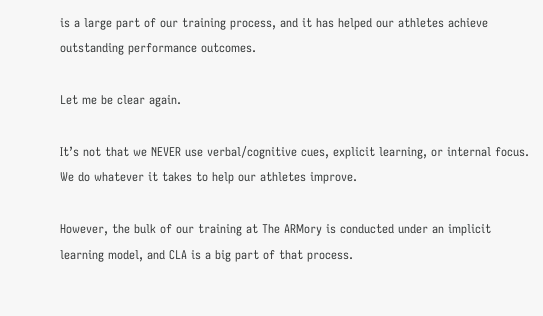is a large part of our training process, and it has helped our athletes achieve outstanding performance outcomes.

Let me be clear again.

It’s not that we NEVER use verbal/cognitive cues, explicit learning, or internal focus.
We do whatever it takes to help our athletes improve.

However, the bulk of our training at The ARMory is conducted under an implicit learning model, and CLA is a big part of that process.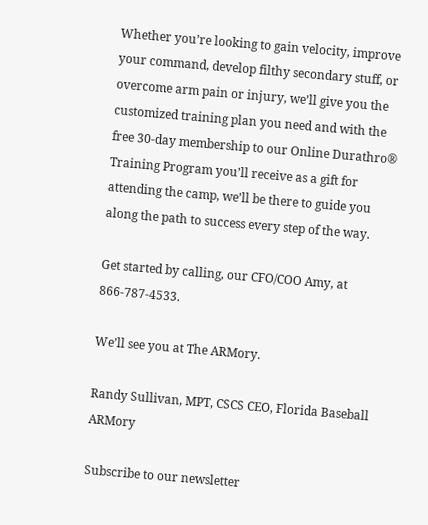Whether you’re looking to gain velocity, improve your command, develop filthy secondary stuff, or overcome arm pain or injury, we’ll give you the customized training plan you need and with the free 30-day membership to our Online Durathro® Training Program you’ll receive as a gift for attending the camp, we’ll be there to guide you along the path to success every step of the way.

Get started by calling, our CFO/COO Amy, at 866-787-4533.

We’ll see you at The ARMory.

Randy Sullivan, MPT, CSCS CEO, Florida Baseball ARMory

Subscribe to our newsletter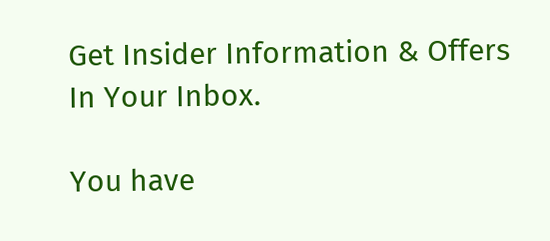Get Insider Information & Offers In Your Inbox.

You have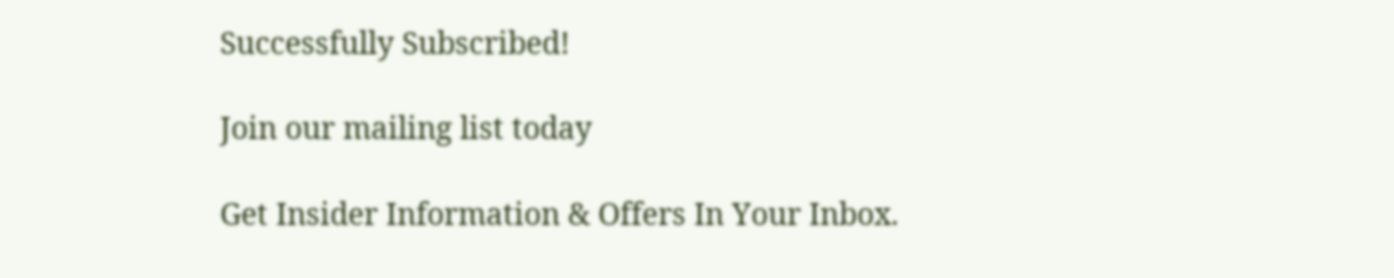Successfully Subscribed!

Join our mailing list today

Get Insider Information & Offers In Your Inbox.